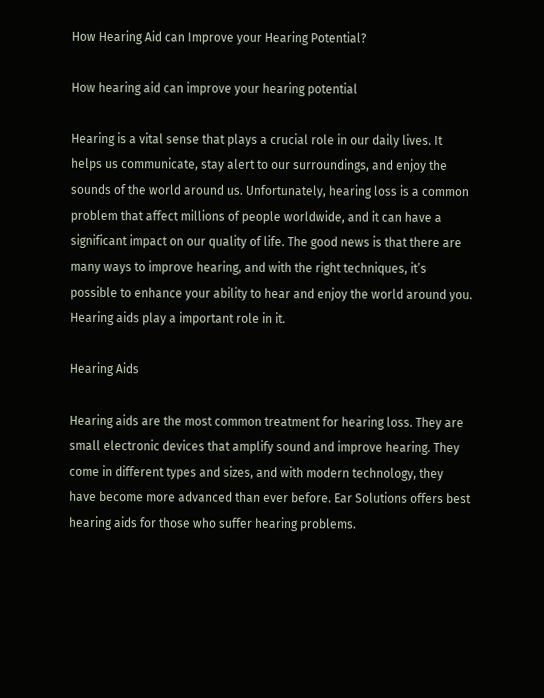How Hearing Aid can Improve your Hearing Potential?

How hearing aid can improve your hearing potential

Hearing is a vital sense that plays a crucial role in our daily lives. It helps us communicate, stay alert to our surroundings, and enjoy the sounds of the world around us. Unfortunately, hearing loss is a common problem that affect millions of people worldwide, and it can have a significant impact on our quality of life. The good news is that there are many ways to improve hearing, and with the right techniques, it’s possible to enhance your ability to hear and enjoy the world around you. Hearing aids play a important role in it.

Hearing Aids

Hearing aids are the most common treatment for hearing loss. They are small electronic devices that amplify sound and improve hearing. They come in different types and sizes, and with modern technology, they have become more advanced than ever before. Ear Solutions offers best hearing aids for those who suffer hearing problems.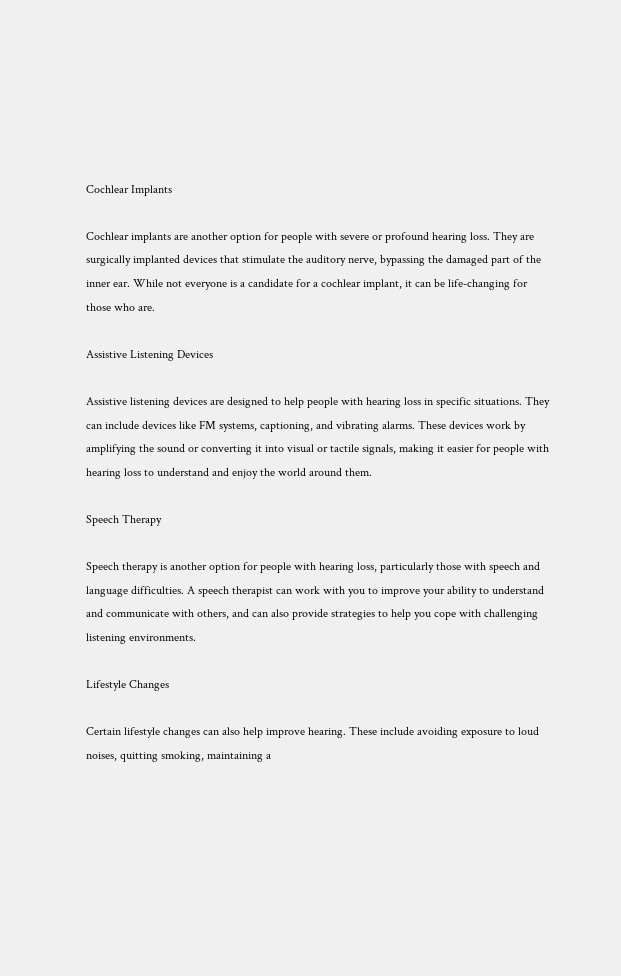Cochlear Implants

Cochlear implants are another option for people with severe or profound hearing loss. They are surgically implanted devices that stimulate the auditory nerve, bypassing the damaged part of the inner ear. While not everyone is a candidate for a cochlear implant, it can be life-changing for those who are.

Assistive Listening Devices

Assistive listening devices are designed to help people with hearing loss in specific situations. They can include devices like FM systems, captioning, and vibrating alarms. These devices work by amplifying the sound or converting it into visual or tactile signals, making it easier for people with hearing loss to understand and enjoy the world around them.

Speech Therapy

Speech therapy is another option for people with hearing loss, particularly those with speech and language difficulties. A speech therapist can work with you to improve your ability to understand and communicate with others, and can also provide strategies to help you cope with challenging listening environments.

Lifestyle Changes

Certain lifestyle changes can also help improve hearing. These include avoiding exposure to loud noises, quitting smoking, maintaining a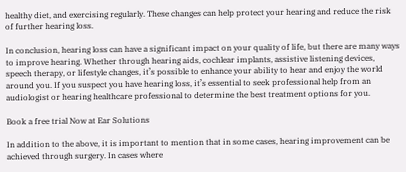healthy diet, and exercising regularly. These changes can help protect your hearing and reduce the risk of further hearing loss.

In conclusion, hearing loss can have a significant impact on your quality of life, but there are many ways to improve hearing. Whether through hearing aids, cochlear implants, assistive listening devices, speech therapy, or lifestyle changes, it’s possible to enhance your ability to hear and enjoy the world around you. If you suspect you have hearing loss, it’s essential to seek professional help from an audiologist or hearing healthcare professional to determine the best treatment options for you.

Book a free trial Now at Ear Solutions

In addition to the above, it is important to mention that in some cases, hearing improvement can be achieved through surgery. In cases where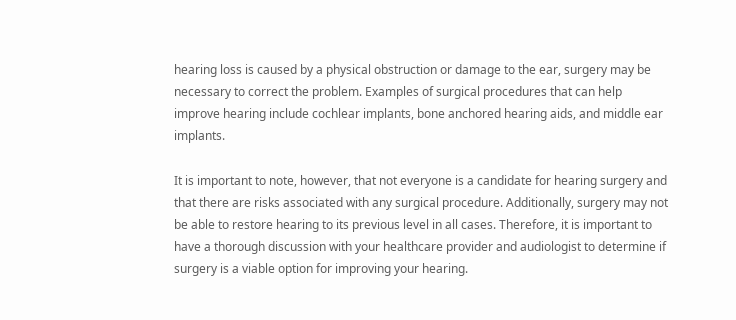hearing loss is caused by a physical obstruction or damage to the ear, surgery may be necessary to correct the problem. Examples of surgical procedures that can help improve hearing include cochlear implants, bone anchored hearing aids, and middle ear implants.

It is important to note, however, that not everyone is a candidate for hearing surgery and that there are risks associated with any surgical procedure. Additionally, surgery may not be able to restore hearing to its previous level in all cases. Therefore, it is important to have a thorough discussion with your healthcare provider and audiologist to determine if surgery is a viable option for improving your hearing.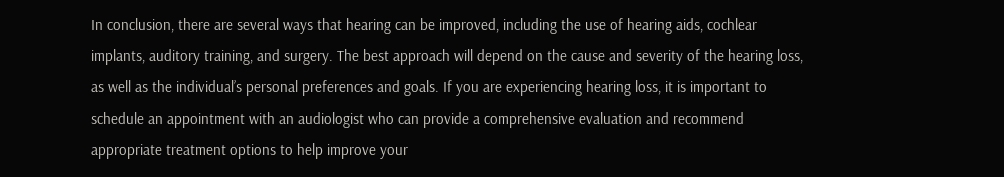In conclusion, there are several ways that hearing can be improved, including the use of hearing aids, cochlear implants, auditory training, and surgery. The best approach will depend on the cause and severity of the hearing loss, as well as the individual’s personal preferences and goals. If you are experiencing hearing loss, it is important to schedule an appointment with an audiologist who can provide a comprehensive evaluation and recommend appropriate treatment options to help improve your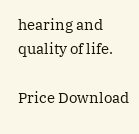hearing and quality of life.

Price Download